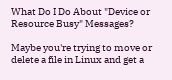What Do I Do About "Device or Resource Busy" Messages?

Maybe you're trying to move or delete a file in Linux and get a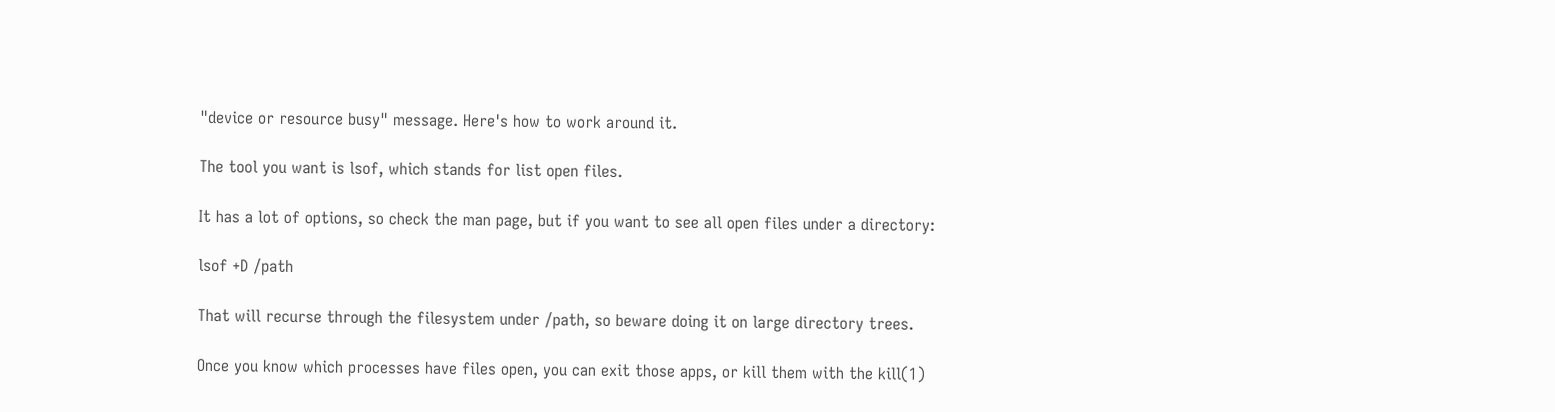"device or resource busy" message. Here's how to work around it.

The tool you want is lsof, which stands for list open files.

It has a lot of options, so check the man page, but if you want to see all open files under a directory:

lsof +D /path

That will recurse through the filesystem under /path, so beware doing it on large directory trees.

Once you know which processes have files open, you can exit those apps, or kill them with the kill(1)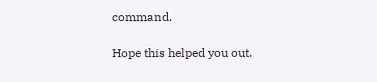command.

Hope this helped you out.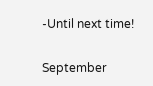-Until next time!

September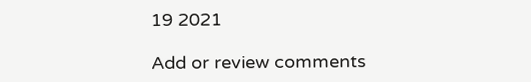19 2021

Add or review comments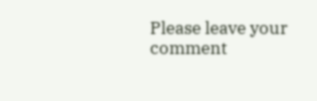Please leave your comment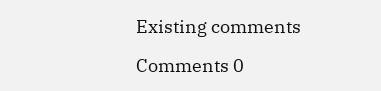Existing comments

Comments 0